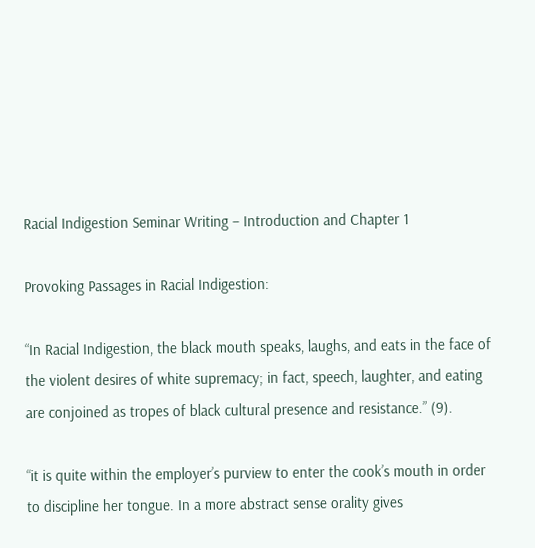Racial Indigestion Seminar Writing – Introduction and Chapter 1

Provoking Passages in Racial Indigestion:

“In Racial Indigestion, the black mouth speaks, laughs, and eats in the face of the violent desires of white supremacy; in fact, speech, laughter, and eating are conjoined as tropes of black cultural presence and resistance.” (9).

“it is quite within the employer’s purview to enter the cook’s mouth in order to discipline her tongue. In a more abstract sense orality gives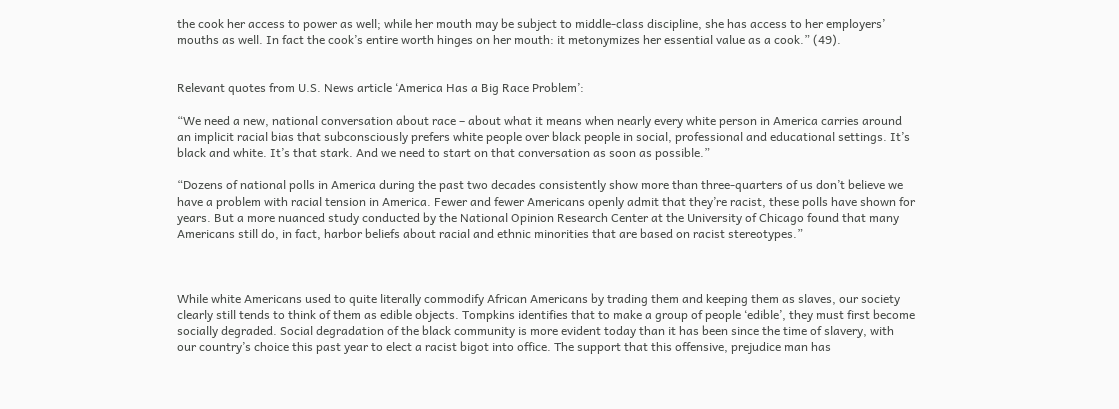the cook her access to power as well; while her mouth may be subject to middle-class discipline, she has access to her employers’ mouths as well. In fact the cook’s entire worth hinges on her mouth: it metonymizes her essential value as a cook.” (49).


Relevant quotes from U.S. News article ‘America Has a Big Race Problem’:

“We need a new, national conversation about race – about what it means when nearly every white person in America carries around an implicit racial bias that subconsciously prefers white people over black people in social, professional and educational settings. It’s black and white. It’s that stark. And we need to start on that conversation as soon as possible.”

“Dozens of national polls in America during the past two decades consistently show more than three-quarters of us don’t believe we have a problem with racial tension in America. Fewer and fewer Americans openly admit that they’re racist, these polls have shown for years. But a more nuanced study conducted by the National Opinion Research Center at the University of Chicago found that many Americans still do, in fact, harbor beliefs about racial and ethnic minorities that are based on racist stereotypes.”



While white Americans used to quite literally commodify African Americans by trading them and keeping them as slaves, our society clearly still tends to think of them as edible objects. Tompkins identifies that to make a group of people ‘edible’, they must first become socially degraded. Social degradation of the black community is more evident today than it has been since the time of slavery, with our country’s choice this past year to elect a racist bigot into office. The support that this offensive, prejudice man has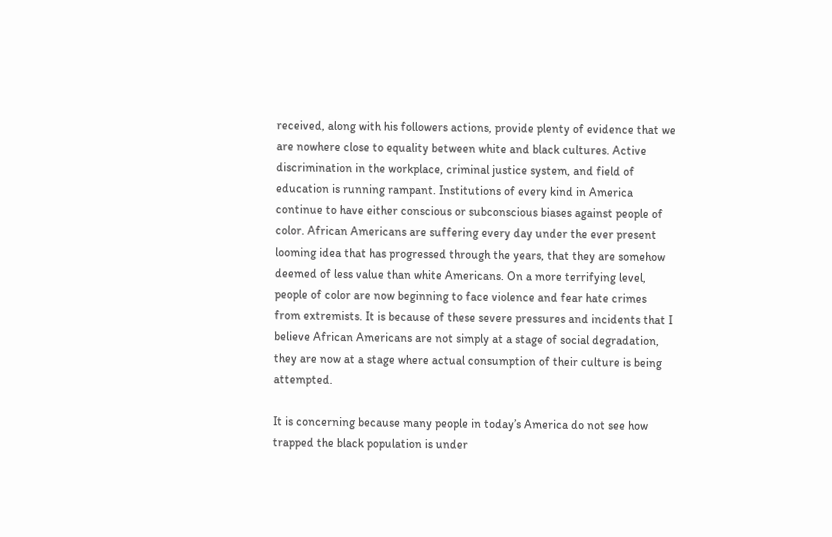received, along with his followers actions, provide plenty of evidence that we are nowhere close to equality between white and black cultures. Active discrimination in the workplace, criminal justice system, and field of education is running rampant. Institutions of every kind in America continue to have either conscious or subconscious biases against people of color. African Americans are suffering every day under the ever present looming idea that has progressed through the years, that they are somehow deemed of less value than white Americans. On a more terrifying level, people of color are now beginning to face violence and fear hate crimes from extremists. It is because of these severe pressures and incidents that I believe African Americans are not simply at a stage of social degradation, they are now at a stage where actual consumption of their culture is being attempted.

It is concerning because many people in today’s America do not see how trapped the black population is under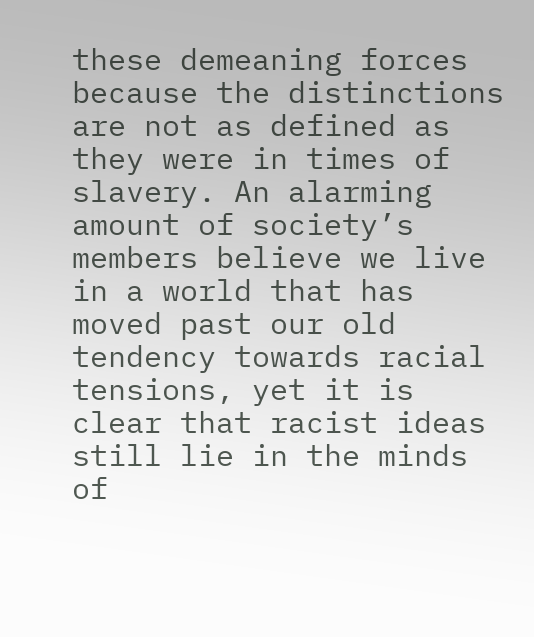these demeaning forces because the distinctions are not as defined as they were in times of slavery. An alarming amount of society’s members believe we live in a world that has moved past our old tendency towards racial tensions, yet it is clear that racist ideas still lie in the minds of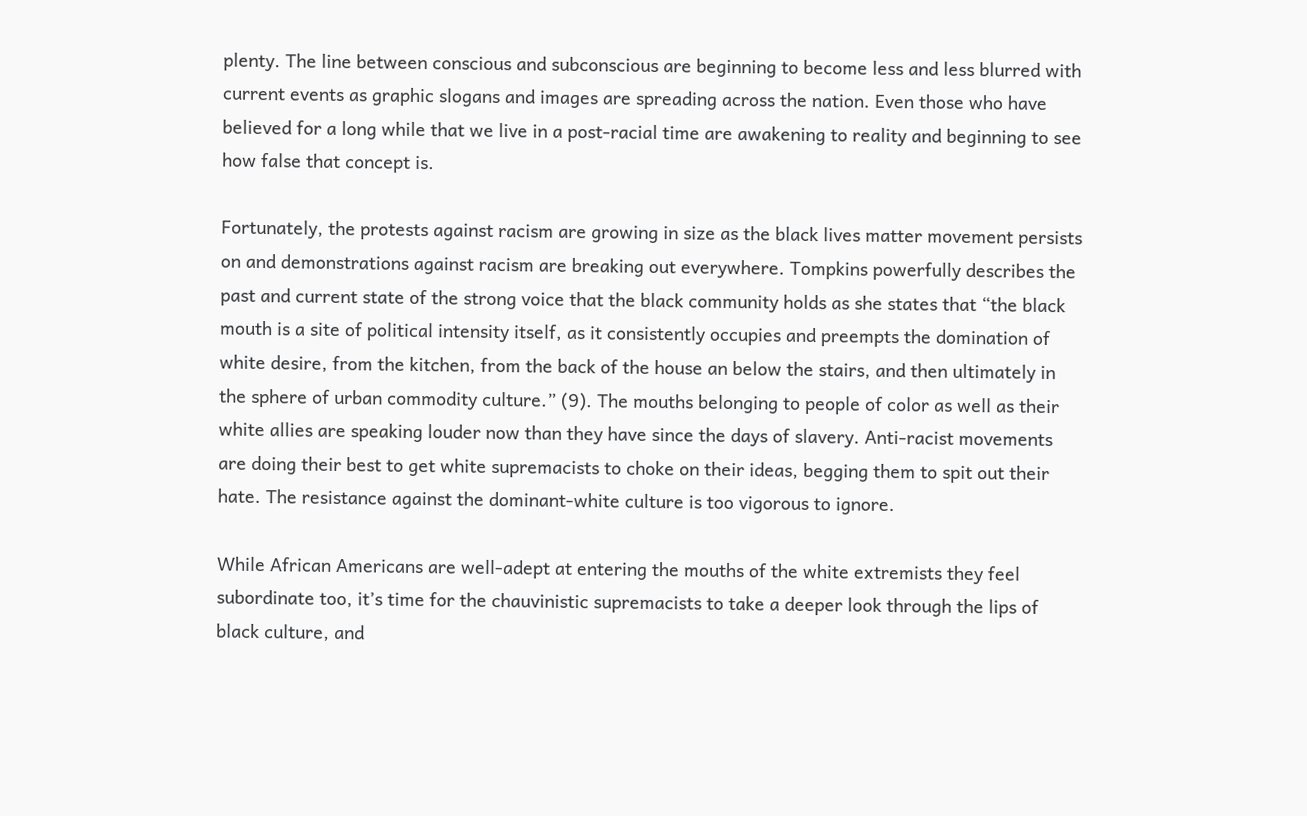plenty. The line between conscious and subconscious are beginning to become less and less blurred with current events as graphic slogans and images are spreading across the nation. Even those who have believed for a long while that we live in a post-racial time are awakening to reality and beginning to see how false that concept is.

Fortunately, the protests against racism are growing in size as the black lives matter movement persists on and demonstrations against racism are breaking out everywhere. Tompkins powerfully describes the past and current state of the strong voice that the black community holds as she states that “the black mouth is a site of political intensity itself, as it consistently occupies and preempts the domination of white desire, from the kitchen, from the back of the house an below the stairs, and then ultimately in the sphere of urban commodity culture.” (9). The mouths belonging to people of color as well as their white allies are speaking louder now than they have since the days of slavery. Anti-racist movements are doing their best to get white supremacists to choke on their ideas, begging them to spit out their hate. The resistance against the dominant-white culture is too vigorous to ignore.

While African Americans are well-adept at entering the mouths of the white extremists they feel subordinate too, it’s time for the chauvinistic supremacists to take a deeper look through the lips of black culture, and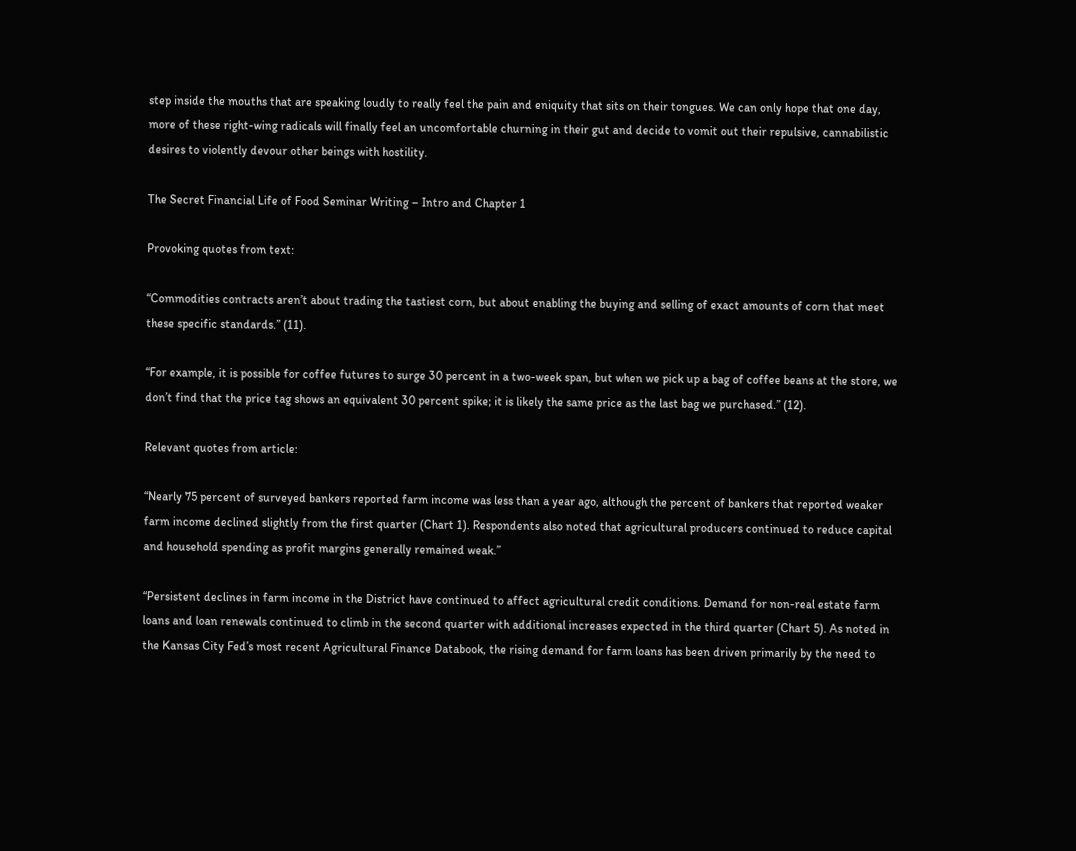step inside the mouths that are speaking loudly to really feel the pain and eniquity that sits on their tongues. We can only hope that one day, more of these right-wing radicals will finally feel an uncomfortable churning in their gut and decide to vomit out their repulsive, cannabilistic desires to violently devour other beings with hostility.

The Secret Financial Life of Food Seminar Writing – Intro and Chapter 1

Provoking quotes from text:

“Commodities contracts aren’t about trading the tastiest corn, but about enabling the buying and selling of exact amounts of corn that meet these specific standards.” (11).

“For example, it is possible for coffee futures to surge 30 percent in a two-week span, but when we pick up a bag of coffee beans at the store, we don’t find that the price tag shows an equivalent 30 percent spike; it is likely the same price as the last bag we purchased.” (12).

Relevant quotes from article:

“Nearly 75 percent of surveyed bankers reported farm income was less than a year ago, although the percent of bankers that reported weaker farm income declined slightly from the first quarter (Chart 1). Respondents also noted that agricultural producers continued to reduce capital and household spending as profit margins generally remained weak.”

“Persistent declines in farm income in the District have continued to affect agricultural credit conditions. Demand for non-real estate farm loans and loan renewals continued to climb in the second quarter with additional increases expected in the third quarter (Chart 5). As noted in the Kansas City Fed’s most recent Agricultural Finance Databook, the rising demand for farm loans has been driven primarily by the need to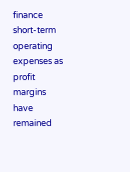finance short-term operating expenses as profit margins have remained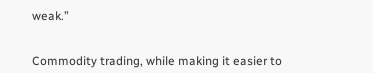weak.”


Commodity trading, while making it easier to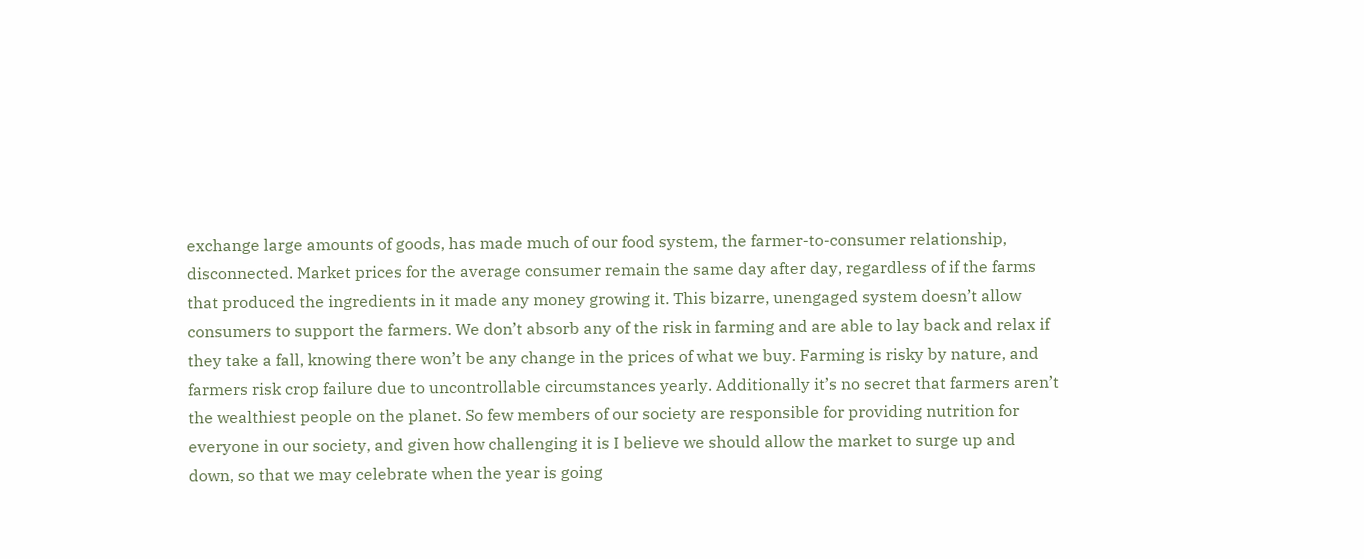exchange large amounts of goods, has made much of our food system, the farmer-to-consumer relationship, disconnected. Market prices for the average consumer remain the same day after day, regardless of if the farms that produced the ingredients in it made any money growing it. This bizarre, unengaged system doesn’t allow consumers to support the farmers. We don’t absorb any of the risk in farming and are able to lay back and relax if they take a fall, knowing there won’t be any change in the prices of what we buy. Farming is risky by nature, and farmers risk crop failure due to uncontrollable circumstances yearly. Additionally it’s no secret that farmers aren’t the wealthiest people on the planet. So few members of our society are responsible for providing nutrition for everyone in our society, and given how challenging it is I believe we should allow the market to surge up and down, so that we may celebrate when the year is going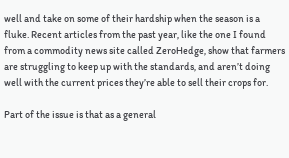well and take on some of their hardship when the season is a fluke. Recent articles from the past year, like the one I found from a commodity news site called ZeroHedge, show that farmers are struggling to keep up with the standards, and aren’t doing well with the current prices they’re able to sell their crops for.

Part of the issue is that as a general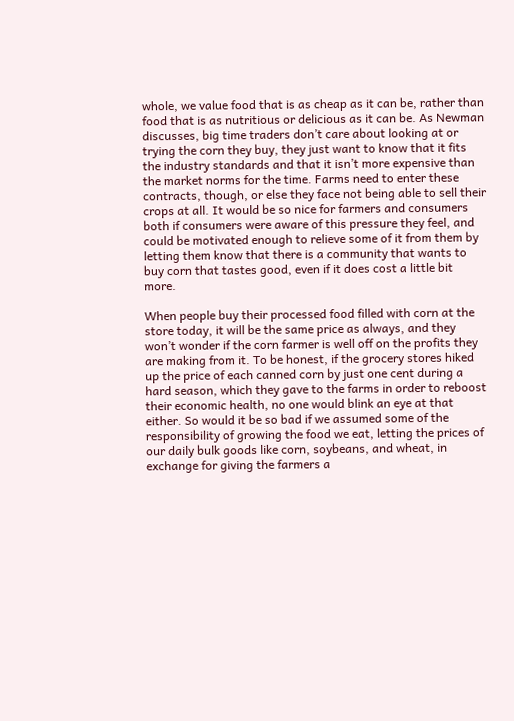whole, we value food that is as cheap as it can be, rather than food that is as nutritious or delicious as it can be. As Newman discusses, big time traders don’t care about looking at or trying the corn they buy, they just want to know that it fits the industry standards and that it isn’t more expensive than the market norms for the time. Farms need to enter these contracts, though, or else they face not being able to sell their crops at all. It would be so nice for farmers and consumers both if consumers were aware of this pressure they feel, and could be motivated enough to relieve some of it from them by letting them know that there is a community that wants to buy corn that tastes good, even if it does cost a little bit more.

When people buy their processed food filled with corn at the store today, it will be the same price as always, and they won’t wonder if the corn farmer is well off on the profits they are making from it. To be honest, if the grocery stores hiked up the price of each canned corn by just one cent during a hard season, which they gave to the farms in order to reboost their economic health, no one would blink an eye at that either. So would it be so bad if we assumed some of the responsibility of growing the food we eat, letting the prices of our daily bulk goods like corn, soybeans, and wheat, in exchange for giving the farmers a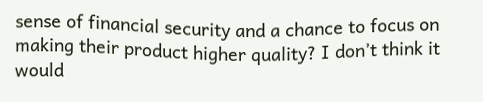sense of financial security and a chance to focus on making their product higher quality? I don’t think it would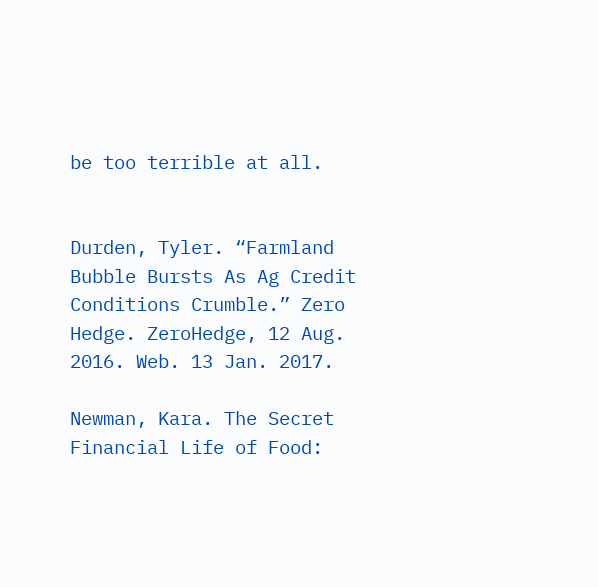be too terrible at all.


Durden, Tyler. “Farmland Bubble Bursts As Ag Credit Conditions Crumble.” Zero Hedge. ZeroHedge, 12 Aug. 2016. Web. 13 Jan. 2017.

Newman, Kara. The Secret Financial Life of Food: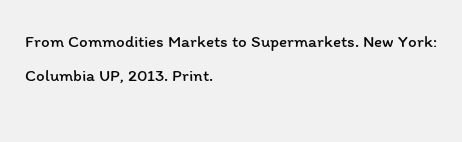From Commodities Markets to Supermarkets. New York: Columbia UP, 2013. Print.